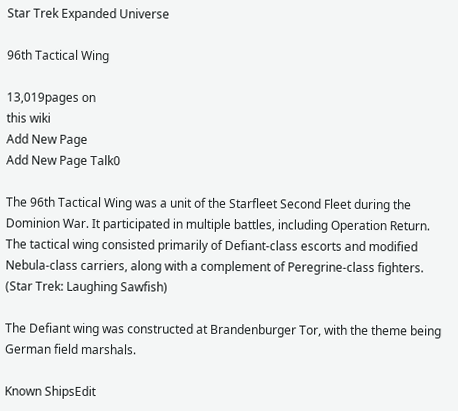Star Trek Expanded Universe

96th Tactical Wing

13,019pages on
this wiki
Add New Page
Add New Page Talk0

The 96th Tactical Wing was a unit of the Starfleet Second Fleet during the Dominion War. It participated in multiple battles, including Operation Return. The tactical wing consisted primarily of Defiant-class escorts and modified Nebula-class carriers, along with a complement of Peregrine-class fighters. (Star Trek: Laughing Sawfish)

The Defiant wing was constructed at Brandenburger Tor, with the theme being German field marshals.

Known ShipsEdit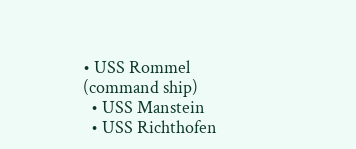• USS Rommel (command ship)
  • USS Manstein
  • USS Richthofen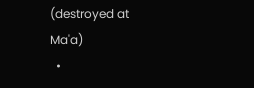(destroyed at Ma'a)
  •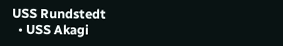USS Rundstedt
  • USS Akagi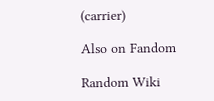(carrier)

Also on Fandom

Random Wiki